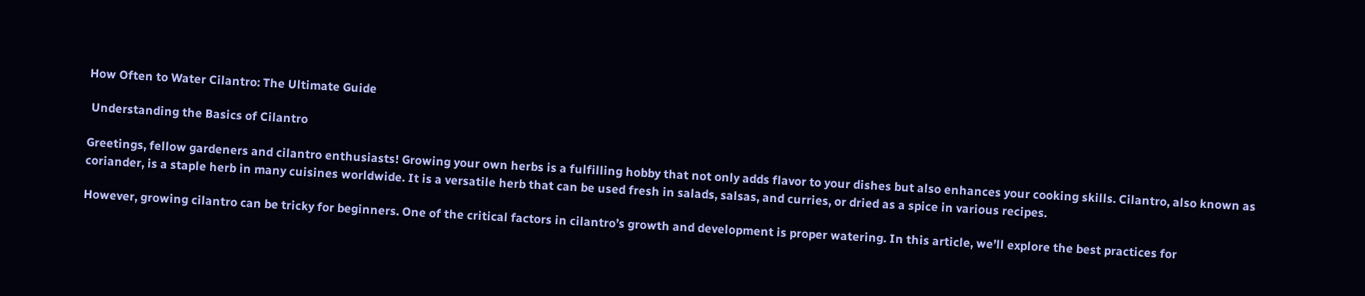How Often to Water Cilantro: The Ultimate Guide

 Understanding the Basics of Cilantro

Greetings, fellow gardeners and cilantro enthusiasts! Growing your own herbs is a fulfilling hobby that not only adds flavor to your dishes but also enhances your cooking skills. Cilantro, also known as coriander, is a staple herb in many cuisines worldwide. It is a versatile herb that can be used fresh in salads, salsas, and curries, or dried as a spice in various recipes.

However, growing cilantro can be tricky for beginners. One of the critical factors in cilantro’s growth and development is proper watering. In this article, we’ll explore the best practices for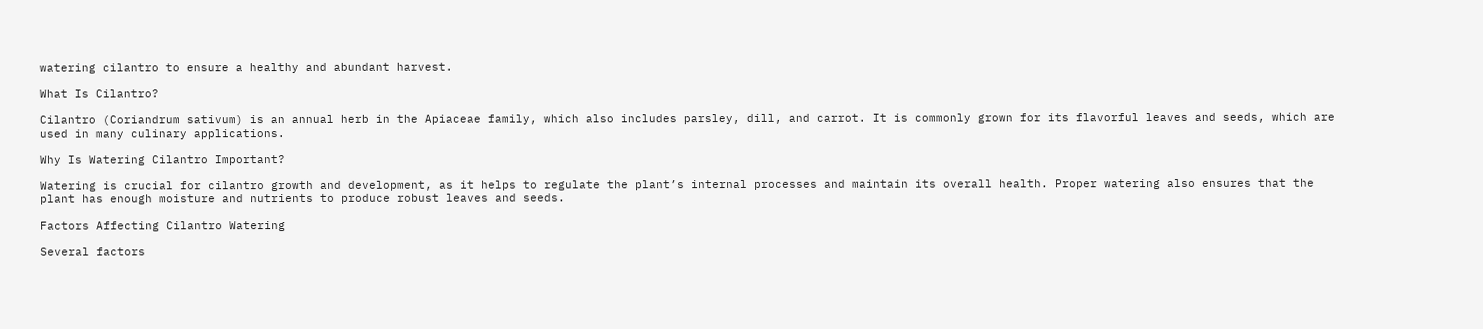watering cilantro to ensure a healthy and abundant harvest.

What Is Cilantro?

Cilantro (Coriandrum sativum) is an annual herb in the Apiaceae family, which also includes parsley, dill, and carrot. It is commonly grown for its flavorful leaves and seeds, which are used in many culinary applications.

Why Is Watering Cilantro Important?

Watering is crucial for cilantro growth and development, as it helps to regulate the plant’s internal processes and maintain its overall health. Proper watering also ensures that the plant has enough moisture and nutrients to produce robust leaves and seeds.

Factors Affecting Cilantro Watering

Several factors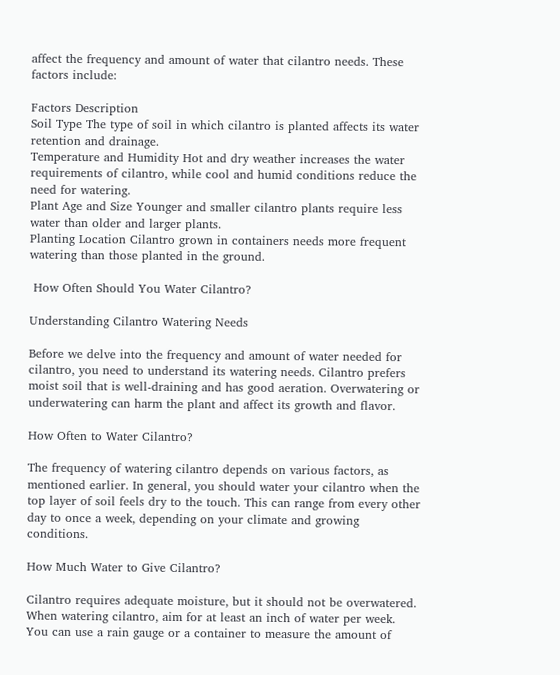affect the frequency and amount of water that cilantro needs. These factors include:

Factors Description
Soil Type The type of soil in which cilantro is planted affects its water retention and drainage.
Temperature and Humidity Hot and dry weather increases the water requirements of cilantro, while cool and humid conditions reduce the need for watering.
Plant Age and Size Younger and smaller cilantro plants require less water than older and larger plants.
Planting Location Cilantro grown in containers needs more frequent watering than those planted in the ground.

 How Often Should You Water Cilantro?

Understanding Cilantro Watering Needs

Before we delve into the frequency and amount of water needed for cilantro, you need to understand its watering needs. Cilantro prefers moist soil that is well-draining and has good aeration. Overwatering or underwatering can harm the plant and affect its growth and flavor.

How Often to Water Cilantro?

The frequency of watering cilantro depends on various factors, as mentioned earlier. In general, you should water your cilantro when the top layer of soil feels dry to the touch. This can range from every other day to once a week, depending on your climate and growing conditions.

How Much Water to Give Cilantro?

Cilantro requires adequate moisture, but it should not be overwatered. When watering cilantro, aim for at least an inch of water per week. You can use a rain gauge or a container to measure the amount of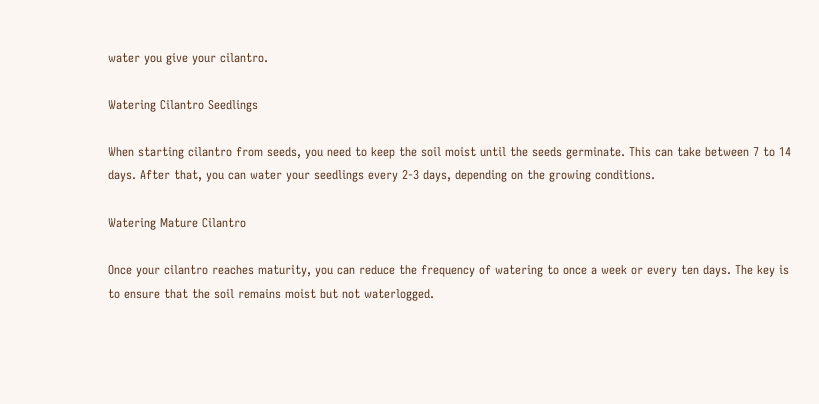water you give your cilantro.

Watering Cilantro Seedlings

When starting cilantro from seeds, you need to keep the soil moist until the seeds germinate. This can take between 7 to 14 days. After that, you can water your seedlings every 2-3 days, depending on the growing conditions.

Watering Mature Cilantro

Once your cilantro reaches maturity, you can reduce the frequency of watering to once a week or every ten days. The key is to ensure that the soil remains moist but not waterlogged.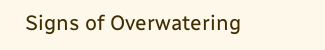Signs of Overwatering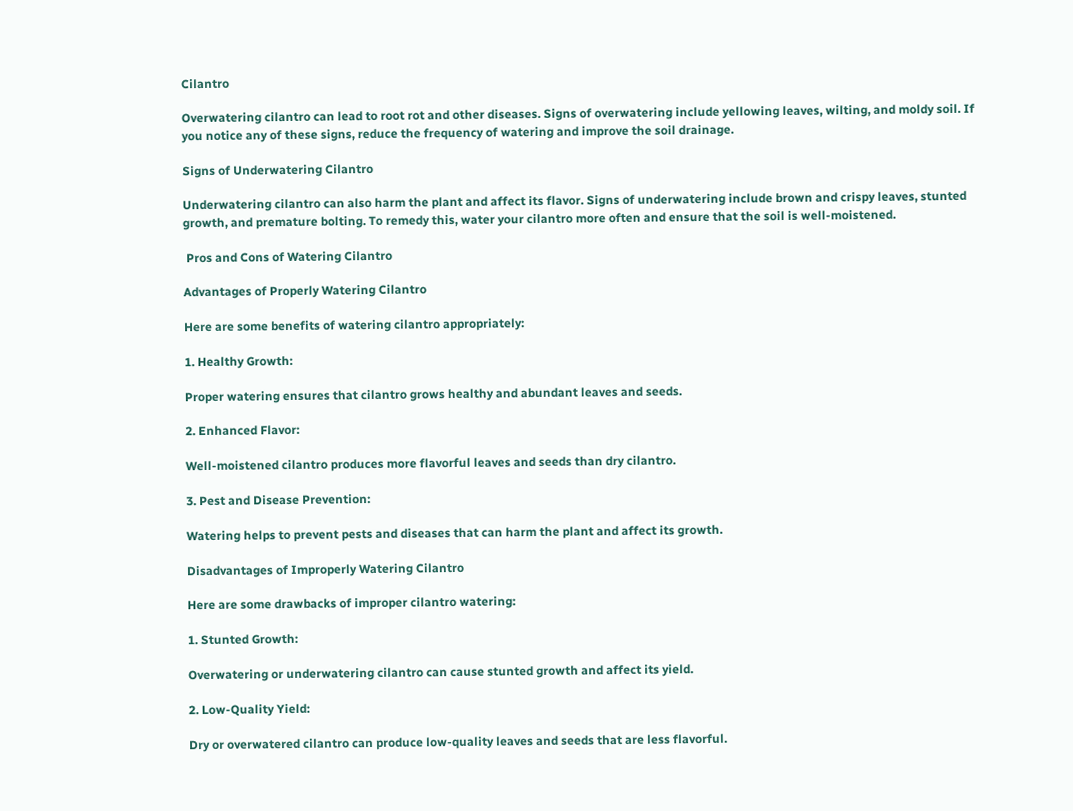Cilantro

Overwatering cilantro can lead to root rot and other diseases. Signs of overwatering include yellowing leaves, wilting, and moldy soil. If you notice any of these signs, reduce the frequency of watering and improve the soil drainage.

Signs of Underwatering Cilantro

Underwatering cilantro can also harm the plant and affect its flavor. Signs of underwatering include brown and crispy leaves, stunted growth, and premature bolting. To remedy this, water your cilantro more often and ensure that the soil is well-moistened.

 Pros and Cons of Watering Cilantro

Advantages of Properly Watering Cilantro

Here are some benefits of watering cilantro appropriately:

1. Healthy Growth:

Proper watering ensures that cilantro grows healthy and abundant leaves and seeds.

2. Enhanced Flavor:

Well-moistened cilantro produces more flavorful leaves and seeds than dry cilantro.

3. Pest and Disease Prevention:

Watering helps to prevent pests and diseases that can harm the plant and affect its growth.

Disadvantages of Improperly Watering Cilantro

Here are some drawbacks of improper cilantro watering:

1. Stunted Growth:

Overwatering or underwatering cilantro can cause stunted growth and affect its yield.

2. Low-Quality Yield:

Dry or overwatered cilantro can produce low-quality leaves and seeds that are less flavorful.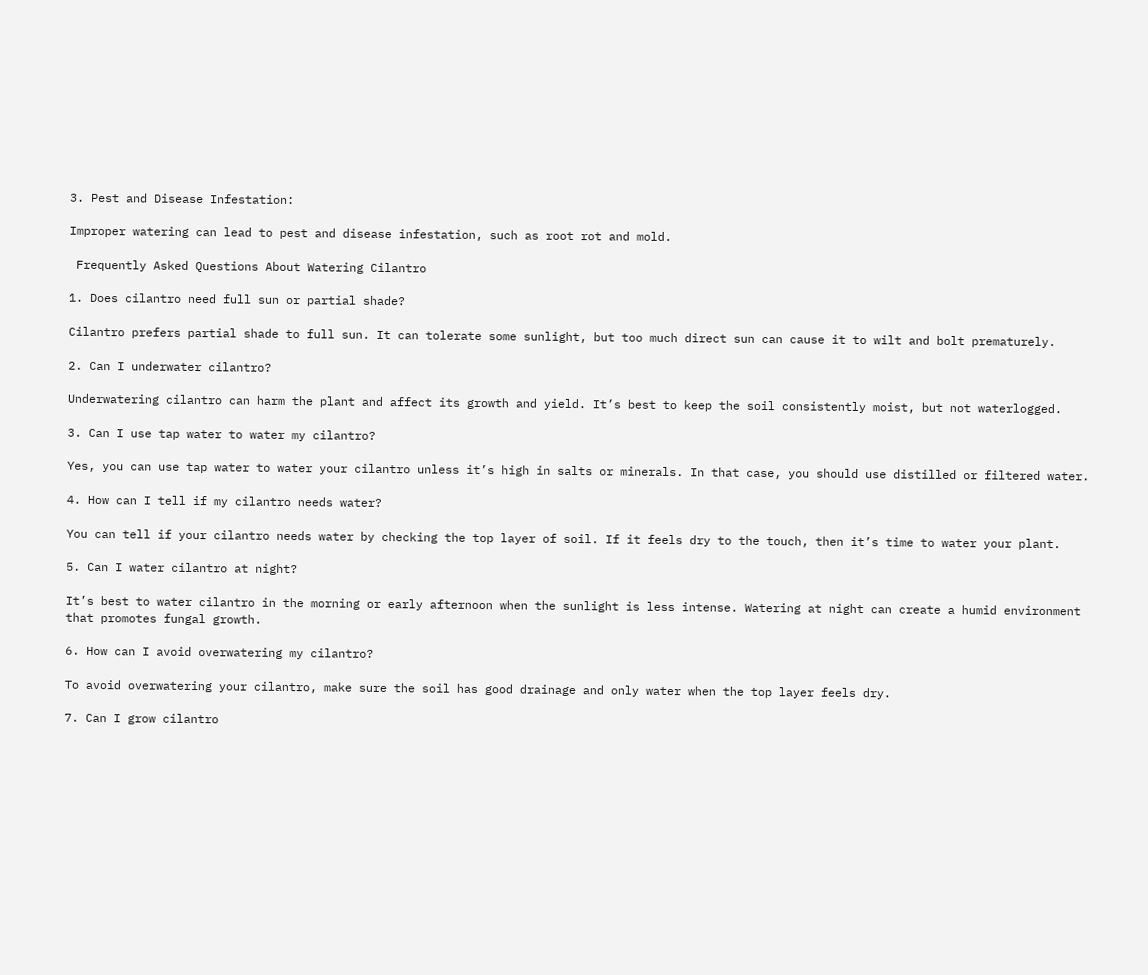3. Pest and Disease Infestation:

Improper watering can lead to pest and disease infestation, such as root rot and mold.

 Frequently Asked Questions About Watering Cilantro

1. Does cilantro need full sun or partial shade?

Cilantro prefers partial shade to full sun. It can tolerate some sunlight, but too much direct sun can cause it to wilt and bolt prematurely.

2. Can I underwater cilantro?

Underwatering cilantro can harm the plant and affect its growth and yield. It’s best to keep the soil consistently moist, but not waterlogged.

3. Can I use tap water to water my cilantro?

Yes, you can use tap water to water your cilantro unless it’s high in salts or minerals. In that case, you should use distilled or filtered water.

4. How can I tell if my cilantro needs water?

You can tell if your cilantro needs water by checking the top layer of soil. If it feels dry to the touch, then it’s time to water your plant.

5. Can I water cilantro at night?

It’s best to water cilantro in the morning or early afternoon when the sunlight is less intense. Watering at night can create a humid environment that promotes fungal growth.

6. How can I avoid overwatering my cilantro?

To avoid overwatering your cilantro, make sure the soil has good drainage and only water when the top layer feels dry.

7. Can I grow cilantro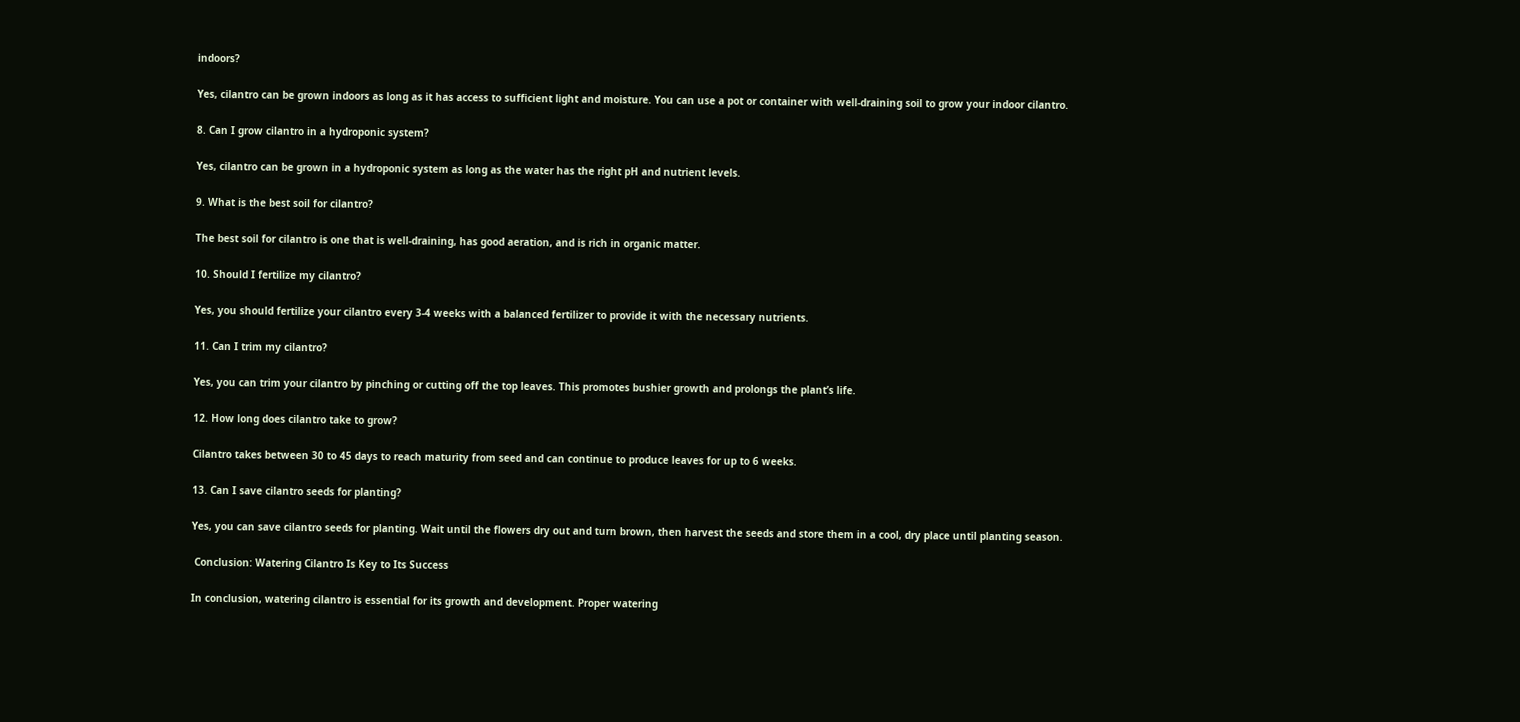indoors?

Yes, cilantro can be grown indoors as long as it has access to sufficient light and moisture. You can use a pot or container with well-draining soil to grow your indoor cilantro.

8. Can I grow cilantro in a hydroponic system?

Yes, cilantro can be grown in a hydroponic system as long as the water has the right pH and nutrient levels.

9. What is the best soil for cilantro?

The best soil for cilantro is one that is well-draining, has good aeration, and is rich in organic matter.

10. Should I fertilize my cilantro?

Yes, you should fertilize your cilantro every 3-4 weeks with a balanced fertilizer to provide it with the necessary nutrients.

11. Can I trim my cilantro?

Yes, you can trim your cilantro by pinching or cutting off the top leaves. This promotes bushier growth and prolongs the plant’s life.

12. How long does cilantro take to grow?

Cilantro takes between 30 to 45 days to reach maturity from seed and can continue to produce leaves for up to 6 weeks.

13. Can I save cilantro seeds for planting?

Yes, you can save cilantro seeds for planting. Wait until the flowers dry out and turn brown, then harvest the seeds and store them in a cool, dry place until planting season.

 Conclusion: Watering Cilantro Is Key to Its Success

In conclusion, watering cilantro is essential for its growth and development. Proper watering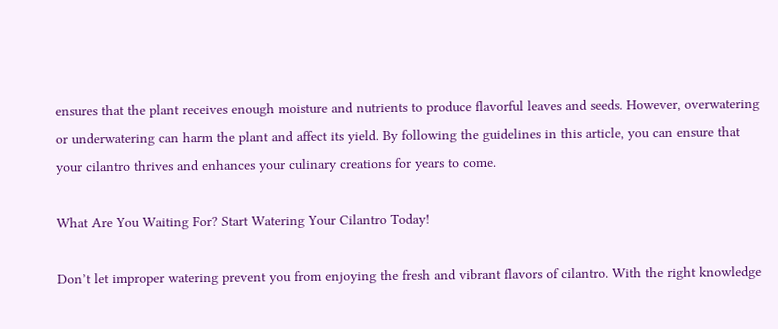ensures that the plant receives enough moisture and nutrients to produce flavorful leaves and seeds. However, overwatering or underwatering can harm the plant and affect its yield. By following the guidelines in this article, you can ensure that your cilantro thrives and enhances your culinary creations for years to come.

What Are You Waiting For? Start Watering Your Cilantro Today!

Don’t let improper watering prevent you from enjoying the fresh and vibrant flavors of cilantro. With the right knowledge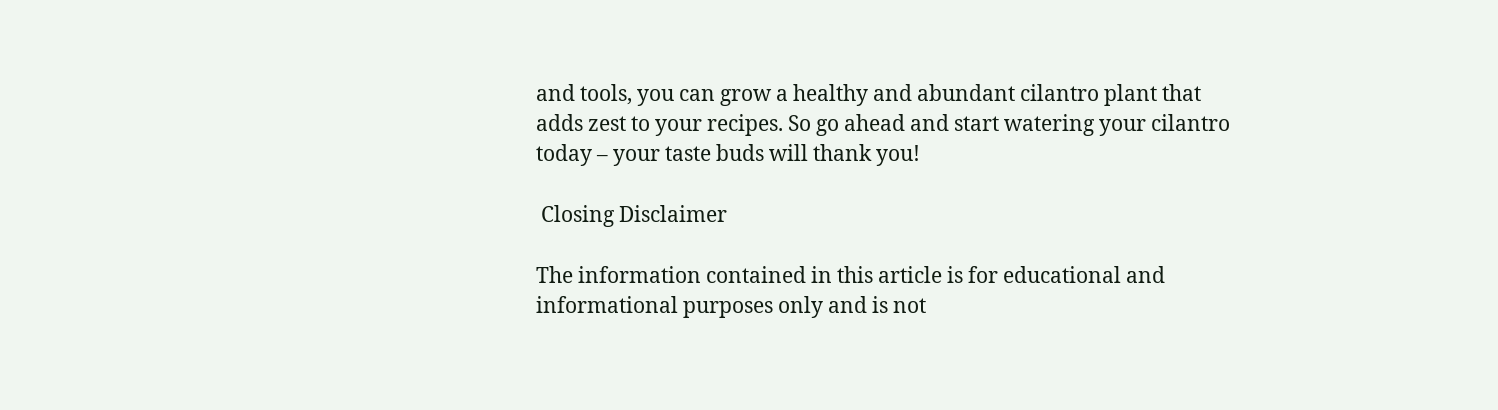and tools, you can grow a healthy and abundant cilantro plant that adds zest to your recipes. So go ahead and start watering your cilantro today – your taste buds will thank you!

 Closing Disclaimer

The information contained in this article is for educational and informational purposes only and is not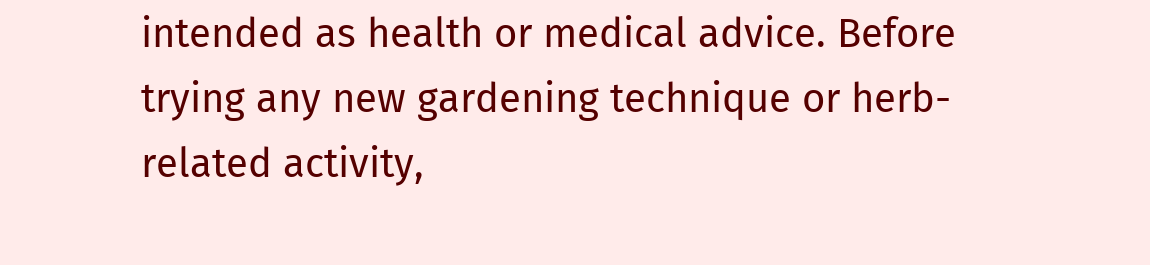intended as health or medical advice. Before trying any new gardening technique or herb-related activity,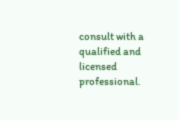consult with a qualified and licensed professional.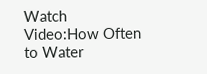Watch Video:How Often to Water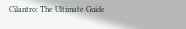Cilantro: The Ultimate Guide